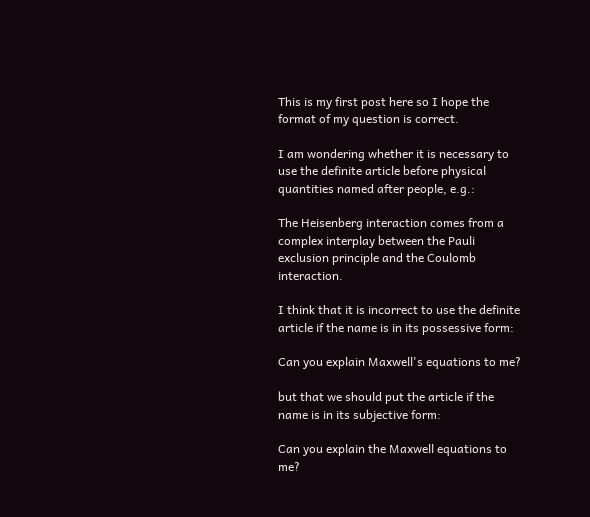This is my first post here so I hope the format of my question is correct.

I am wondering whether it is necessary to use the definite article before physical quantities named after people, e.g.:

The Heisenberg interaction comes from a complex interplay between the Pauli exclusion principle and the Coulomb interaction.

I think that it is incorrect to use the definite article if the name is in its possessive form:

Can you explain Maxwell's equations to me?

but that we should put the article if the name is in its subjective form:

Can you explain the Maxwell equations to me?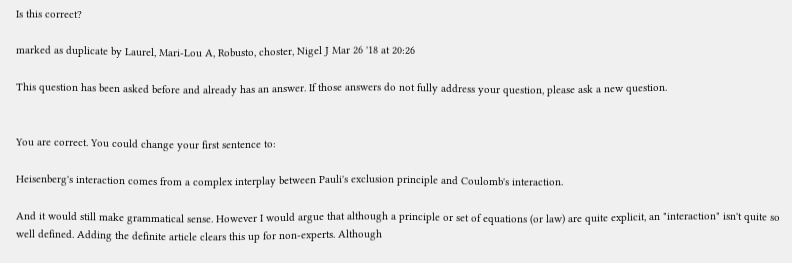Is this correct?

marked as duplicate by Laurel, Mari-Lou A, Robusto, choster, Nigel J Mar 26 '18 at 20:26

This question has been asked before and already has an answer. If those answers do not fully address your question, please ask a new question.


You are correct. You could change your first sentence to:

Heisenberg's interaction comes from a complex interplay between Pauli's exclusion principle and Coulomb's interaction.

And it would still make grammatical sense. However I would argue that although a principle or set of equations (or law) are quite explicit, an "interaction" isn't quite so well defined. Adding the definite article clears this up for non-experts. Although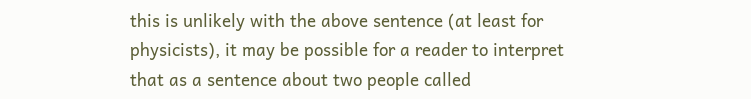this is unlikely with the above sentence (at least for physicists), it may be possible for a reader to interpret that as a sentence about two people called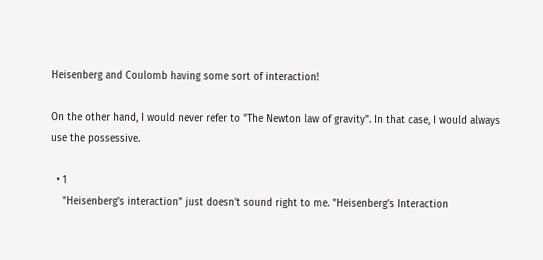Heisenberg and Coulomb having some sort of interaction!

On the other hand, I would never refer to "The Newton law of gravity". In that case, I would always use the possessive.

  • 1
    "Heisenberg's interaction" just doesn't sound right to me. "Heisenberg's Interaction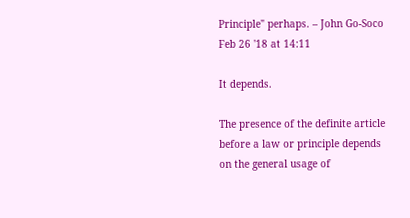Principle" perhaps. – John Go-Soco Feb 26 '18 at 14:11

It depends.

The presence of the definite article before a law or principle depends on the general usage of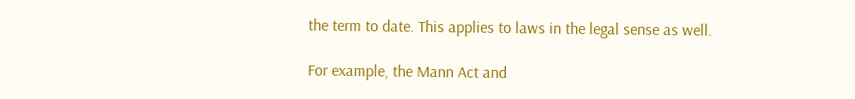the term to date. This applies to laws in the legal sense as well.

For example, the Mann Act and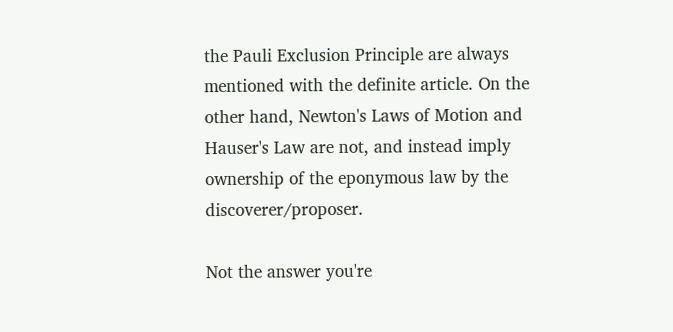the Pauli Exclusion Principle are always mentioned with the definite article. On the other hand, Newton's Laws of Motion and Hauser's Law are not, and instead imply ownership of the eponymous law by the discoverer/proposer.

Not the answer you're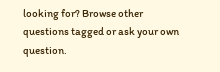looking for? Browse other questions tagged or ask your own question.